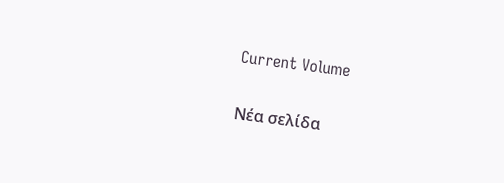Current Volume

Νέα σελίδα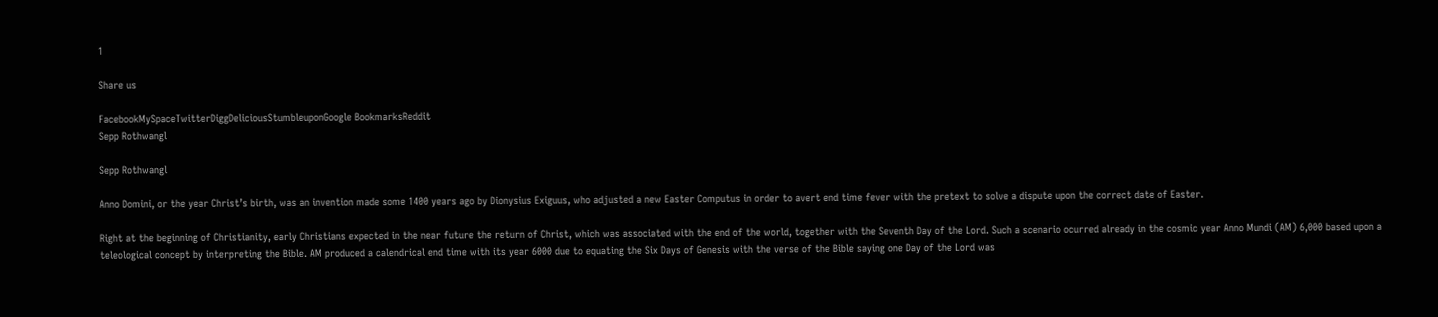1

Share us

FacebookMySpaceTwitterDiggDeliciousStumbleuponGoogle BookmarksReddit
Sepp Rothwangl

Sepp Rothwangl

Anno Domini, or the year Christ’s birth, was an invention made some 1400 years ago by Dionysius Exiguus, who adjusted a new Easter Computus in order to avert end time fever with the pretext to solve a dispute upon the correct date of Easter.

Right at the beginning of Christianity, early Christians expected in the near future the return of Christ, which was associated with the end of the world, together with the Seventh Day of the Lord. Such a scenario ocurred already in the cosmic year Anno Mundi (AM) 6,000 based upon a teleological concept by interpreting the Bible. AM produced a calendrical end time with its year 6000 due to equating the Six Days of Genesis with the verse of the Bible saying one Day of the Lord was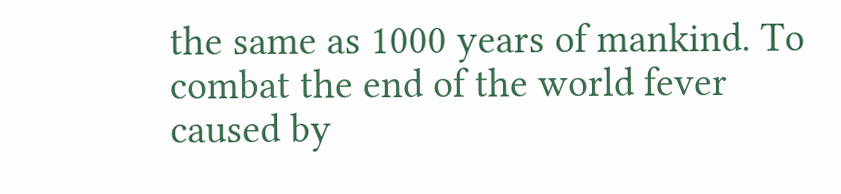the same as 1000 years of mankind. To combat the end of the world fever caused by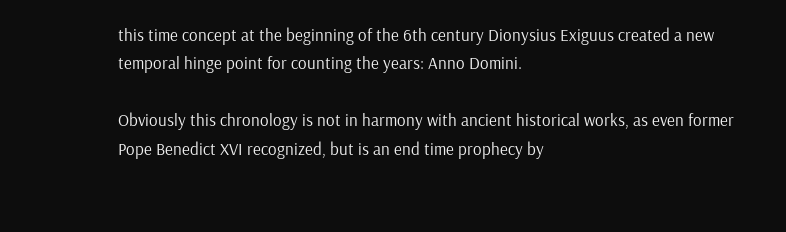this time concept at the beginning of the 6th century Dionysius Exiguus created a new temporal hinge point for counting the years: Anno Domini.

Obviously this chronology is not in harmony with ancient historical works, as even former Pope Benedict XVI recognized, but is an end time prophecy by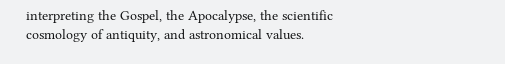interpreting the Gospel, the Apocalypse, the scientific cosmology of antiquity, and astronomical values.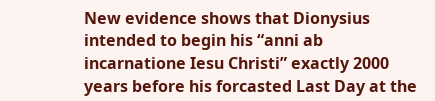New evidence shows that Dionysius intended to begin his “anni ab incarnatione Iesu Christi” exactly 2000 years before his forcasted Last Day at the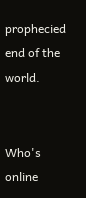prophecied end of the world.


Who's online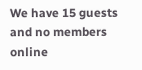We have 15 guests and no members online